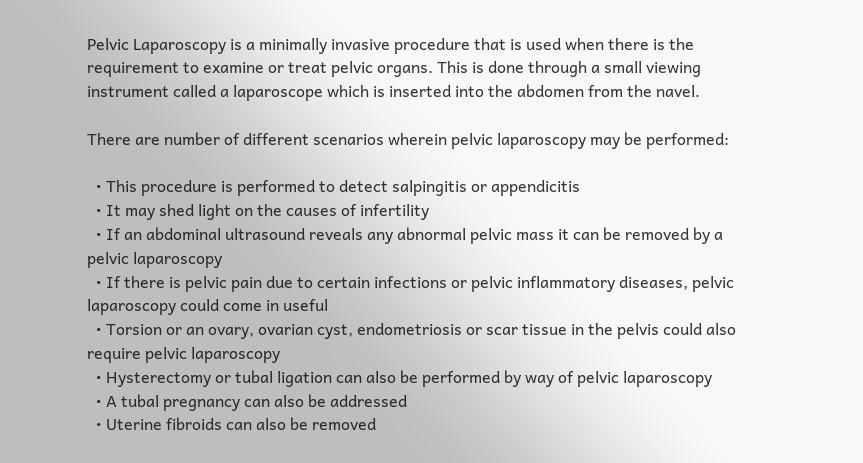Pelvic Laparoscopy is a minimally invasive procedure that is used when there is the requirement to examine or treat pelvic organs. This is done through a small viewing instrument called a laparoscope which is inserted into the abdomen from the navel.

There are number of different scenarios wherein pelvic laparoscopy may be performed:

  • This procedure is performed to detect salpingitis or appendicitis
  • It may shed light on the causes of infertility
  • If an abdominal ultrasound reveals any abnormal pelvic mass it can be removed by a pelvic laparoscopy
  • If there is pelvic pain due to certain infections or pelvic inflammatory diseases, pelvic laparoscopy could come in useful
  • Torsion or an ovary, ovarian cyst, endometriosis or scar tissue in the pelvis could also require pelvic laparoscopy
  • Hysterectomy or tubal ligation can also be performed by way of pelvic laparoscopy
  • A tubal pregnancy can also be addressed
  • Uterine fibroids can also be removed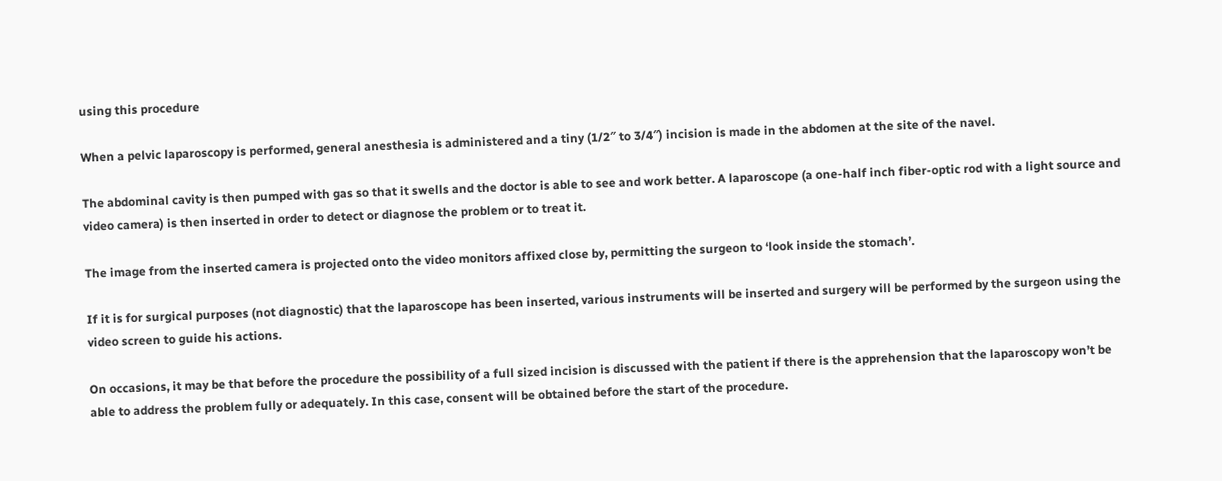using this procedure

When a pelvic laparoscopy is performed, general anesthesia is administered and a tiny (1/2″ to 3/4″) incision is made in the abdomen at the site of the navel.

The abdominal cavity is then pumped with gas so that it swells and the doctor is able to see and work better. A laparoscope (a one-half inch fiber-optic rod with a light source and video camera) is then inserted in order to detect or diagnose the problem or to treat it.

The image from the inserted camera is projected onto the video monitors affixed close by, permitting the surgeon to ‘look inside the stomach’.

If it is for surgical purposes (not diagnostic) that the laparoscope has been inserted, various instruments will be inserted and surgery will be performed by the surgeon using the video screen to guide his actions.

On occasions, it may be that before the procedure the possibility of a full sized incision is discussed with the patient if there is the apprehension that the laparoscopy won’t be able to address the problem fully or adequately. In this case, consent will be obtained before the start of the procedure.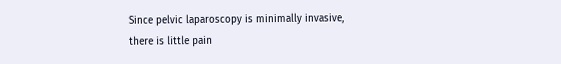Since pelvic laparoscopy is minimally invasive, there is little pain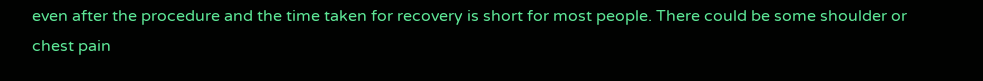even after the procedure and the time taken for recovery is short for most people. There could be some shoulder or chest pain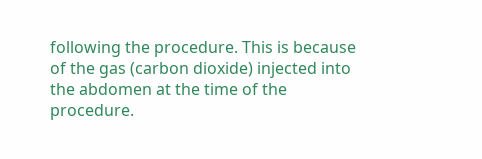following the procedure. This is because of the gas (carbon dioxide) injected into the abdomen at the time of the procedure.